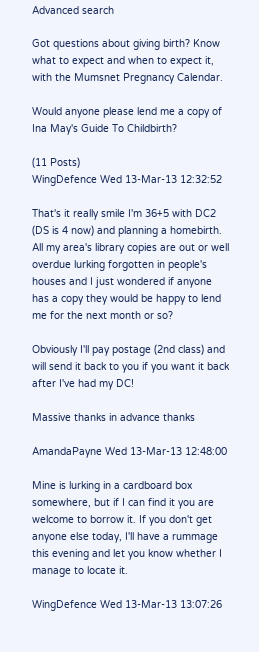Advanced search

Got questions about giving birth? Know what to expect and when to expect it, with the Mumsnet Pregnancy Calendar.

Would anyone please lend me a copy of Ina May's Guide To Childbirth?

(11 Posts)
WingDefence Wed 13-Mar-13 12:32:52

That's it really smile I'm 36+5 with DC2 (DS is 4 now) and planning a homebirth. All my area's library copies are out or well overdue lurking forgotten in people's houses and I just wondered if anyone has a copy they would be happy to lend me for the next month or so?

Obviously I'll pay postage (2nd class) and will send it back to you if you want it back after I've had my DC!

Massive thanks in advance thanks

AmandaPayne Wed 13-Mar-13 12:48:00

Mine is lurking in a cardboard box somewhere, but if I can find it you are welcome to borrow it. If you don't get anyone else today, I'll have a rummage this evening and let you know whether I manage to locate it.

WingDefence Wed 13-Mar-13 13:07:26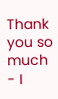Thank you so much - I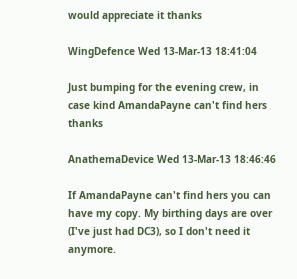would appreciate it thanks

WingDefence Wed 13-Mar-13 18:41:04

Just bumping for the evening crew, in case kind AmandaPayne can't find hers thanks

AnathemaDevice Wed 13-Mar-13 18:46:46

If AmandaPayne can't find hers you can have my copy. My birthing days are over (I've just had DC3), so I don't need it anymore.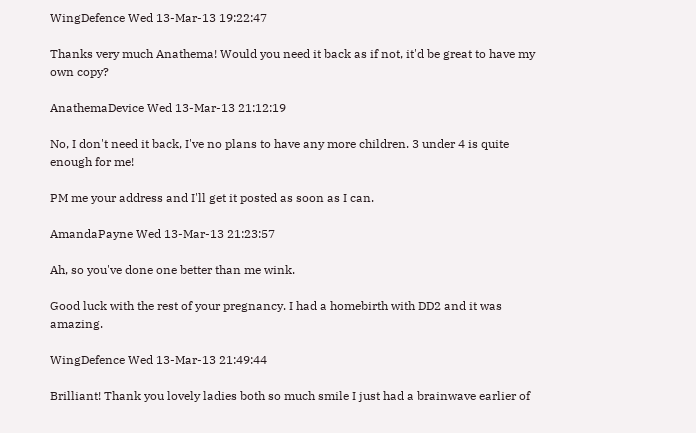WingDefence Wed 13-Mar-13 19:22:47

Thanks very much Anathema! Would you need it back as if not, it'd be great to have my own copy?

AnathemaDevice Wed 13-Mar-13 21:12:19

No, I don't need it back, I've no plans to have any more children. 3 under 4 is quite enough for me!

PM me your address and I'll get it posted as soon as I can.

AmandaPayne Wed 13-Mar-13 21:23:57

Ah, so you've done one better than me wink.

Good luck with the rest of your pregnancy. I had a homebirth with DD2 and it was amazing.

WingDefence Wed 13-Mar-13 21:49:44

Brilliant! Thank you lovely ladies both so much smile I just had a brainwave earlier of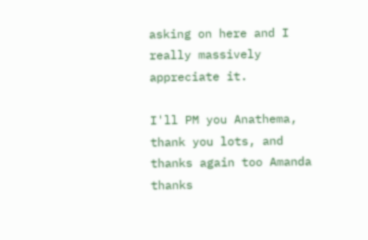asking on here and I really massively appreciate it.

I'll PM you Anathema, thank you lots, and thanks again too Amanda thanks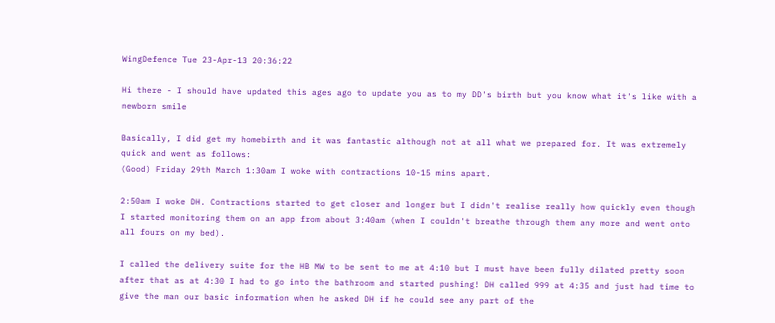WingDefence Tue 23-Apr-13 20:36:22

Hi there - I should have updated this ages ago to update you as to my DD's birth but you know what it's like with a newborn smile

Basically, I did get my homebirth and it was fantastic although not at all what we prepared for. It was extremely quick and went as follows:
(Good) Friday 29th March 1:30am I woke with contractions 10-15 mins apart.

2:50am I woke DH. Contractions started to get closer and longer but I didn't realise really how quickly even though I started monitoring them on an app from about 3:40am (when I couldn't breathe through them any more and went onto all fours on my bed).

I called the delivery suite for the HB MW to be sent to me at 4:10 but I must have been fully dilated pretty soon after that as at 4:30 I had to go into the bathroom and started pushing! DH called 999 at 4:35 and just had time to give the man our basic information when he asked DH if he could see any part of the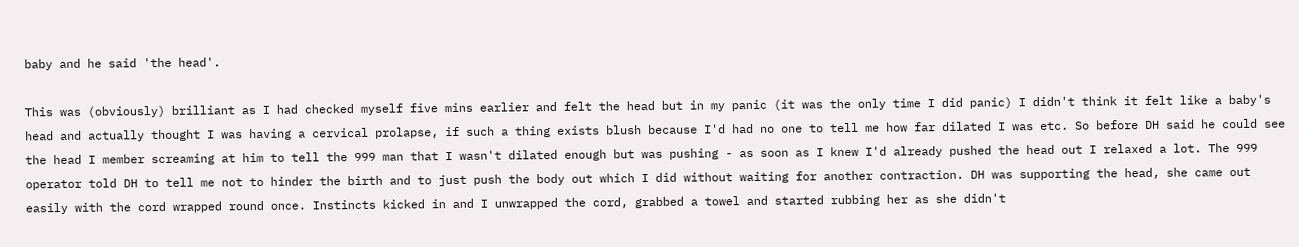baby and he said 'the head'.

This was (obviously) brilliant as I had checked myself five mins earlier and felt the head but in my panic (it was the only time I did panic) I didn't think it felt like a baby's head and actually thought I was having a cervical prolapse, if such a thing exists blush because I'd had no one to tell me how far dilated I was etc. So before DH said he could see the head I member screaming at him to tell the 999 man that I wasn't dilated enough but was pushing - as soon as I knew I'd already pushed the head out I relaxed a lot. The 999 operator told DH to tell me not to hinder the birth and to just push the body out which I did without waiting for another contraction. DH was supporting the head, she came out easily with the cord wrapped round once. Instincts kicked in and I unwrapped the cord, grabbed a towel and started rubbing her as she didn't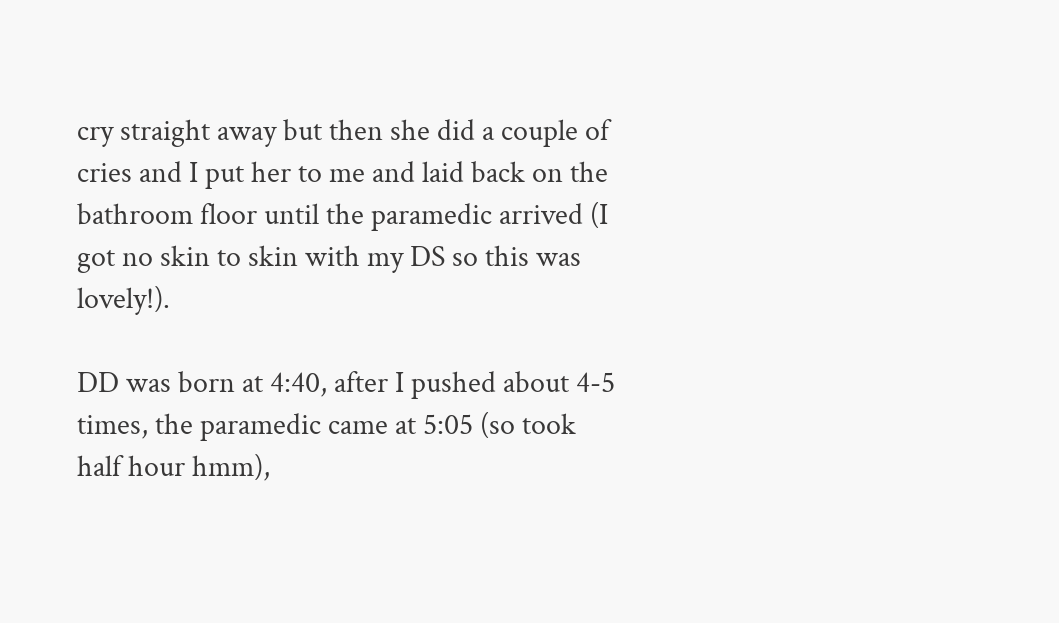cry straight away but then she did a couple of cries and I put her to me and laid back on the bathroom floor until the paramedic arrived (I got no skin to skin with my DS so this was lovely!).

DD was born at 4:40, after I pushed about 4-5 times, the paramedic came at 5:05 (so took half hour hmm),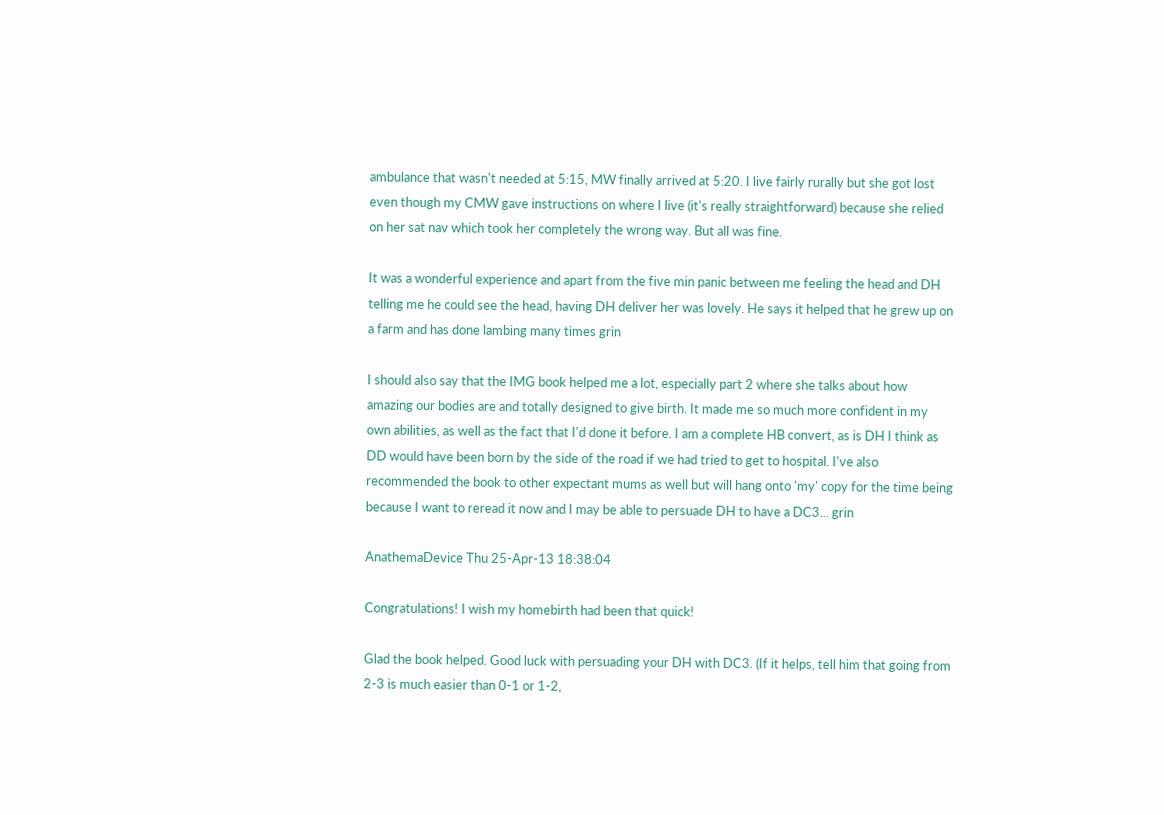ambulance that wasn't needed at 5:15, MW finally arrived at 5:20. I live fairly rurally but she got lost even though my CMW gave instructions on where I live (it's really straightforward) because she relied on her sat nav which took her completely the wrong way. But all was fine.

It was a wonderful experience and apart from the five min panic between me feeling the head and DH telling me he could see the head, having DH deliver her was lovely. He says it helped that he grew up on a farm and has done lambing many times grin

I should also say that the IMG book helped me a lot, especially part 2 where she talks about how amazing our bodies are and totally designed to give birth. It made me so much more confident in my own abilities, as well as the fact that I'd done it before. I am a complete HB convert, as is DH I think as DD would have been born by the side of the road if we had tried to get to hospital. I've also recommended the book to other expectant mums as well but will hang onto 'my' copy for the time being because I want to reread it now and I may be able to persuade DH to have a DC3... grin

AnathemaDevice Thu 25-Apr-13 18:38:04

Congratulations! I wish my homebirth had been that quick!

Glad the book helped. Good luck with persuading your DH with DC3. (If it helps, tell him that going from 2-3 is much easier than 0-1 or 1-2,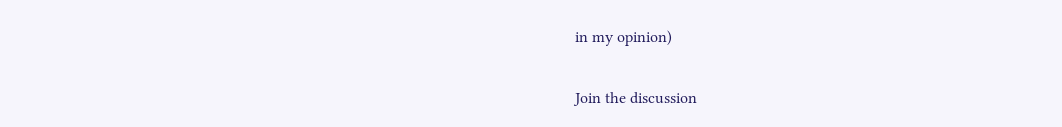in my opinion)

Join the discussion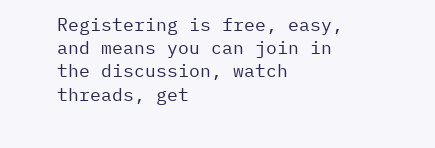Registering is free, easy, and means you can join in the discussion, watch threads, get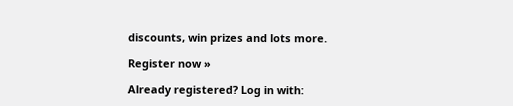discounts, win prizes and lots more.

Register now »

Already registered? Log in with: